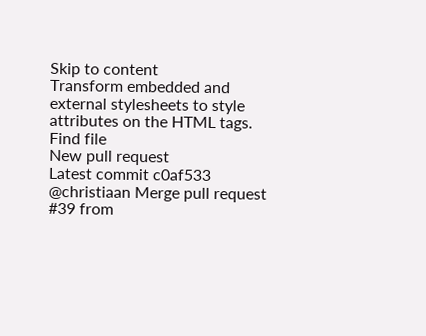Skip to content
Transform embedded and external stylesheets to style attributes on the HTML tags.
Find file
New pull request
Latest commit c0af533 @christiaan Merge pull request #39 from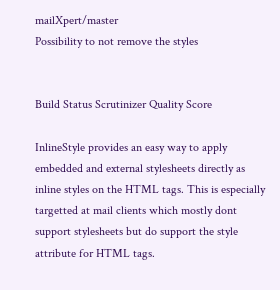mailXpert/master
Possibility to not remove the styles


Build Status Scrutinizer Quality Score

InlineStyle provides an easy way to apply embedded and external stylesheets directly as inline styles on the HTML tags. This is especially targetted at mail clients which mostly dont support stylesheets but do support the style attribute for HTML tags.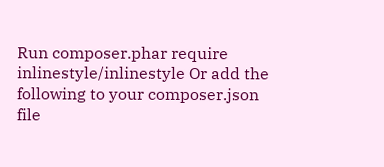Run composer.phar require inlinestyle/inlinestyle Or add the following to your composer.json file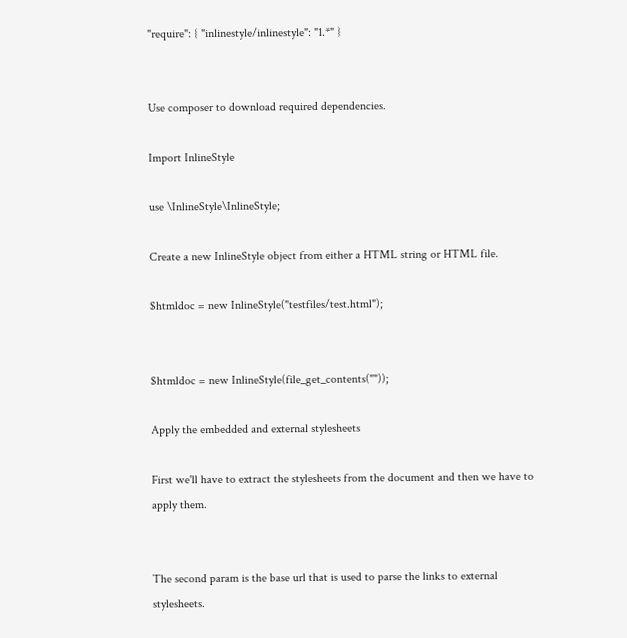"require": { "inlinestyle/inlinestyle": "1.*" }


Use composer to download required dependencies.

Import InlineStyle

use \InlineStyle\InlineStyle;

Create a new InlineStyle object from either a HTML string or HTML file.

$htmldoc = new InlineStyle("testfiles/test.html");


$htmldoc = new InlineStyle(file_get_contents(""));

Apply the embedded and external stylesheets

First we'll have to extract the stylesheets from the document and then we have to apply them.


The second param is the base url that is used to parse the links to external stylesheets.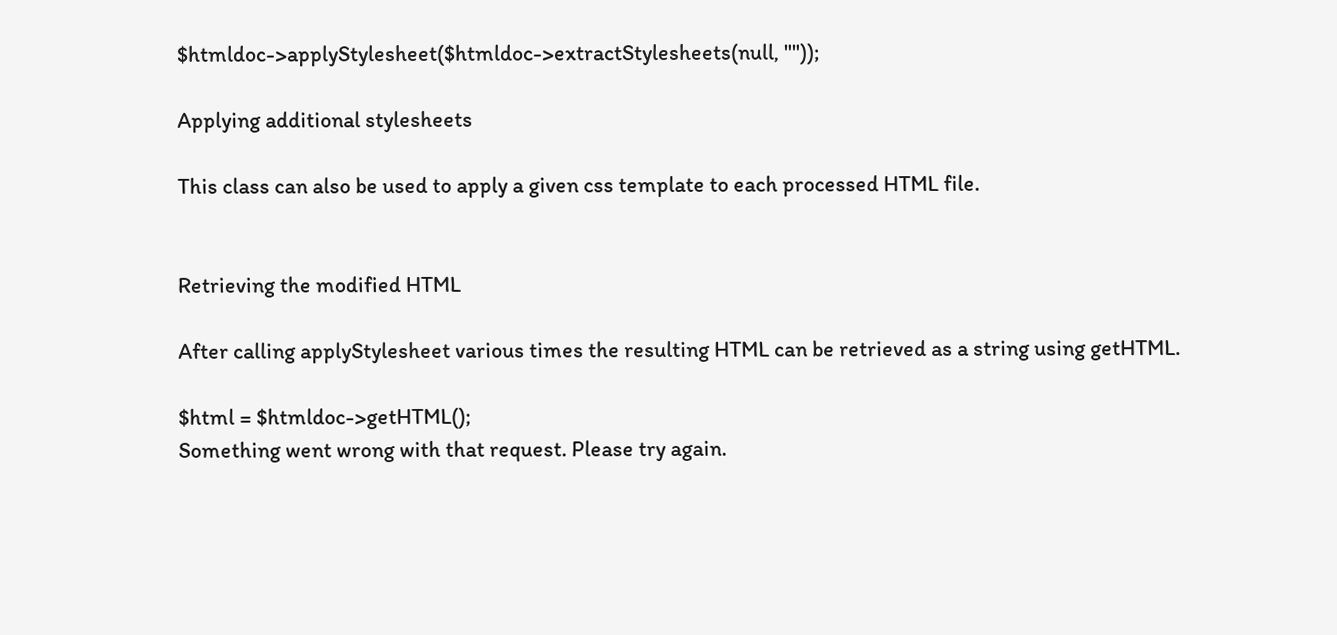$htmldoc->applyStylesheet($htmldoc->extractStylesheets(null, ""));

Applying additional stylesheets

This class can also be used to apply a given css template to each processed HTML file.


Retrieving the modified HTML

After calling applyStylesheet various times the resulting HTML can be retrieved as a string using getHTML.

$html = $htmldoc->getHTML();
Something went wrong with that request. Please try again.